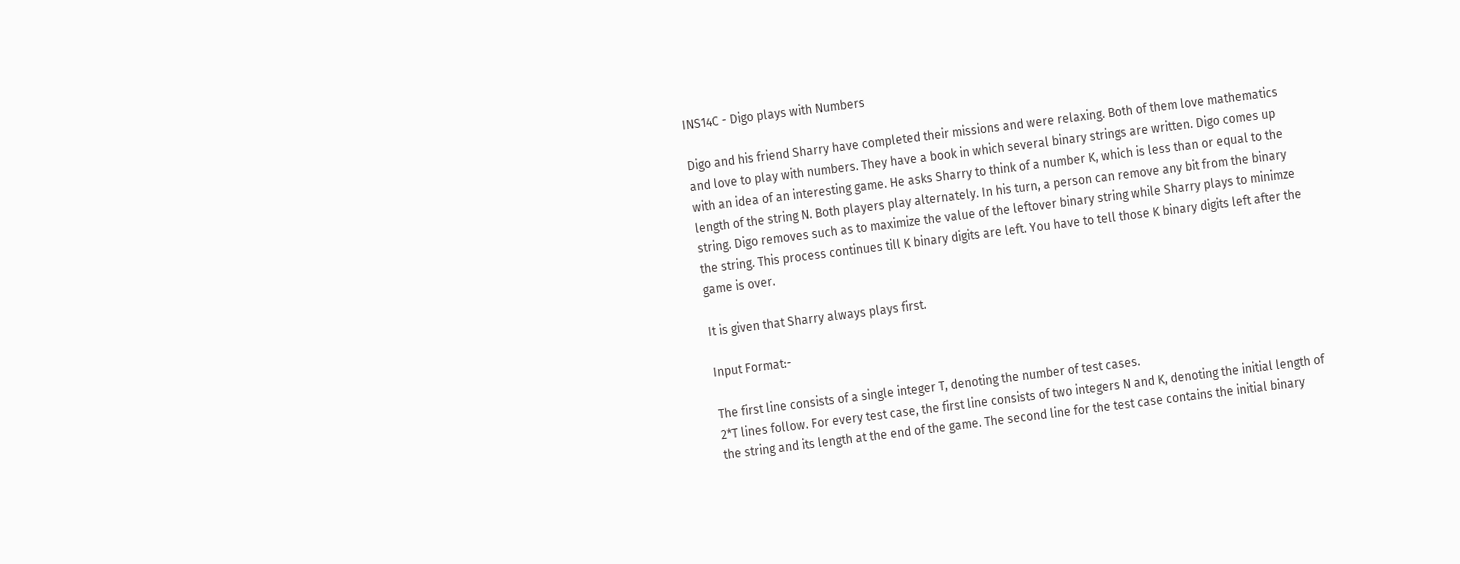INS14C - Digo plays with Numbers

Digo and his friend Sharry have completed their missions and were relaxing. Both of them love mathematics and love to play with numbers. They have a book in which several binary strings are written. Digo comes up with an idea of an interesting game. He asks Sharry to think of a number K, which is less than or equal to the length of the string N. Both players play alternately. In his turn, a person can remove any bit from the binary string. Digo removes such as to maximize the value of the leftover binary string while Sharry plays to minimze the string. This process continues till K binary digits are left. You have to tell those K binary digits left after the game is over.

It is given that Sharry always plays first.

Input Format:-

The first line consists of a single integer T, denoting the number of test cases.
2*T lines follow. For every test case, the first line consists of two integers N and K, denoting the initial length of the string and its length at the end of the game. The second line for the test case contains the initial binary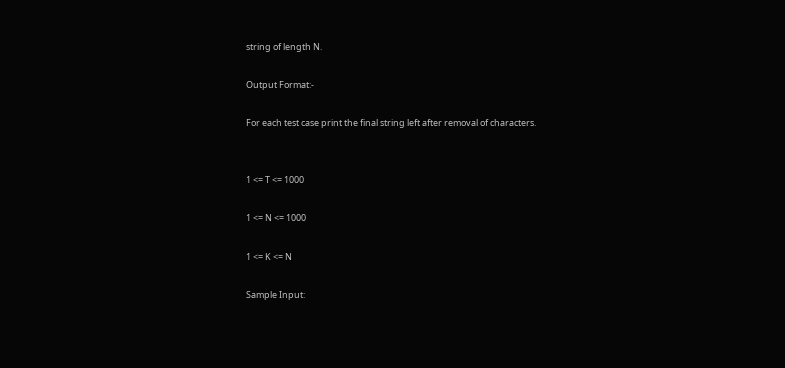string of length N.

Output Format:-

For each test case print the final string left after removal of characters.


1 <= T <= 1000

1 <= N <= 1000

1 <= K <= N

Sample Input: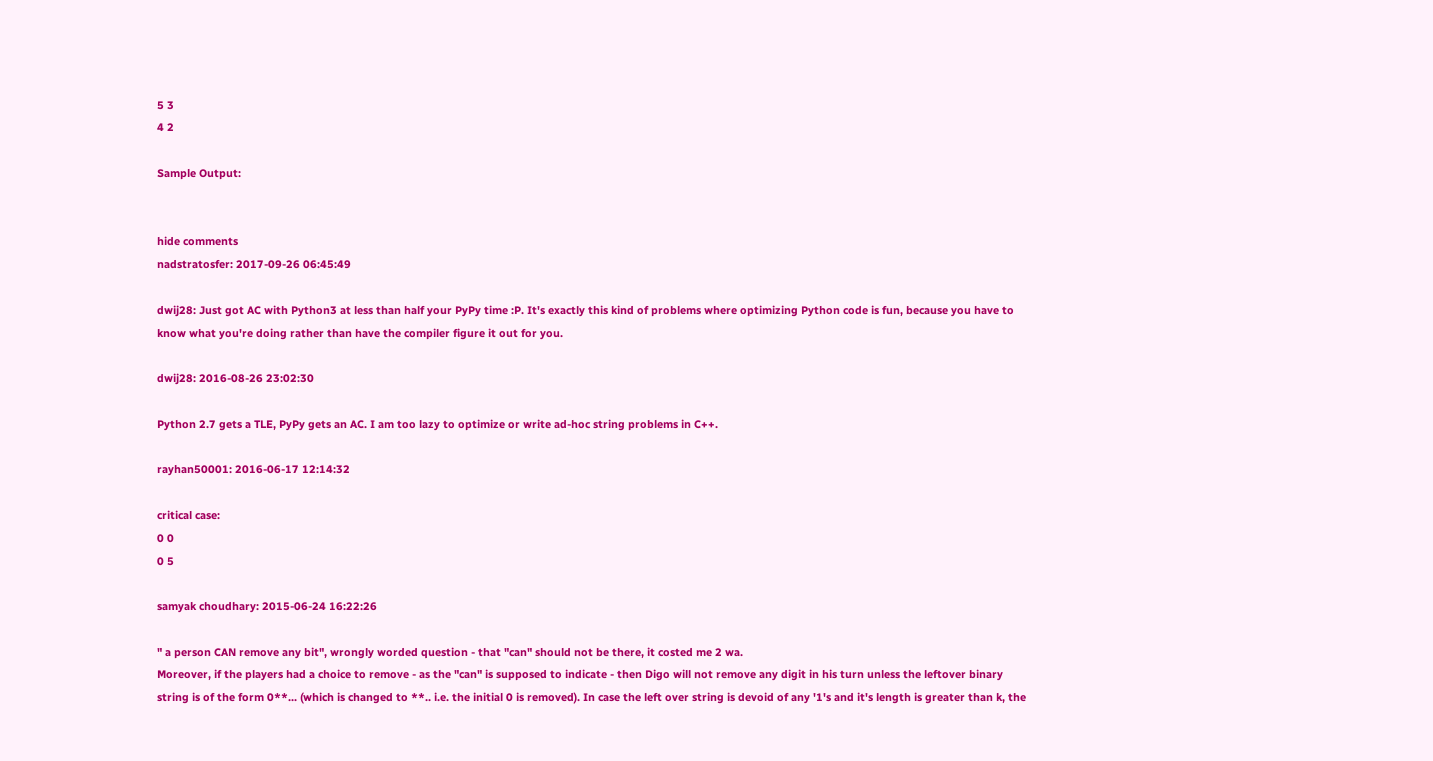5 3
4 2

Sample Output:


hide comments
nadstratosfer: 2017-09-26 06:45:49

dwij28: Just got AC with Python3 at less than half your PyPy time :P. It's exactly this kind of problems where optimizing Python code is fun, because you have to know what you're doing rather than have the compiler figure it out for you.

dwij28: 2016-08-26 23:02:30

Python 2.7 gets a TLE, PyPy gets an AC. I am too lazy to optimize or write ad-hoc string problems in C++.

rayhan50001: 2016-06-17 12:14:32

critical case:
0 0
0 5

samyak choudhary: 2015-06-24 16:22:26

" a person CAN remove any bit", wrongly worded question - that "can" should not be there, it costed me 2 wa.
Moreover, if the players had a choice to remove - as the "can" is supposed to indicate - then Digo will not remove any digit in his turn unless the leftover binary string is of the form 0**... (which is changed to **.. i.e. the initial 0 is removed). In case the left over string is devoid of any '1's and it's length is greater than k, the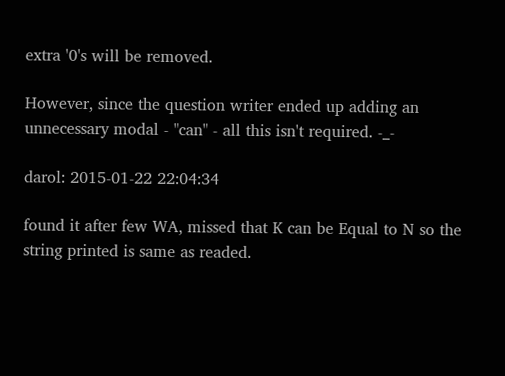extra '0's will be removed.

However, since the question writer ended up adding an unnecessary modal - "can" - all this isn't required. -_-

darol: 2015-01-22 22:04:34

found it after few WA, missed that K can be Equal to N so the string printed is same as readed.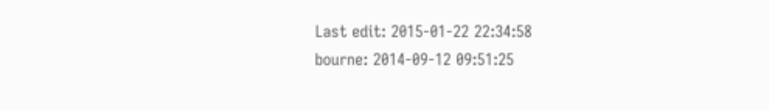Last edit: 2015-01-22 22:34:58
bourne: 2014-09-12 09:51:25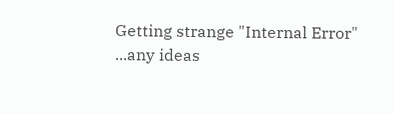Getting strange "Internal Error" ...any ideas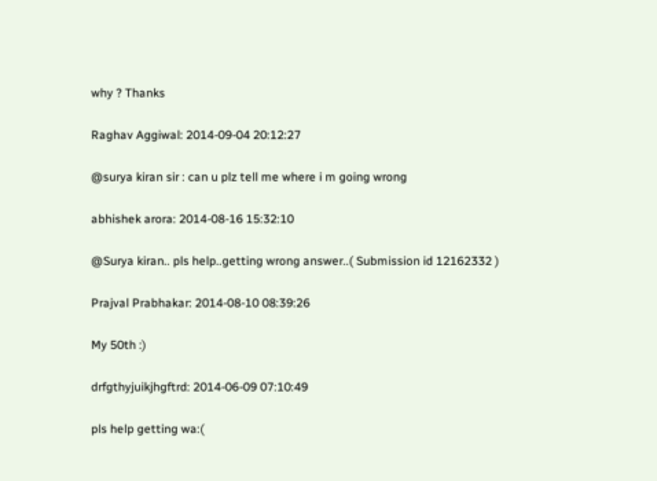why ? Thanks

Raghav Aggiwal: 2014-09-04 20:12:27

@surya kiran sir : can u plz tell me where i m going wrong

abhishek arora: 2014-08-16 15:32:10

@Surya kiran.. pls help..getting wrong answer..( Submission id 12162332 )

Prajval Prabhakar: 2014-08-10 08:39:26

My 50th :)

drfgthyjuikjhgftrd: 2014-06-09 07:10:49

pls help getting wa:(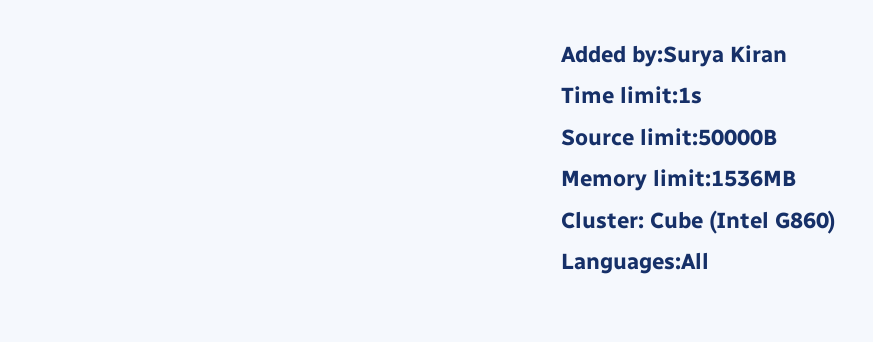Added by:Surya Kiran
Time limit:1s
Source limit:50000B
Memory limit:1536MB
Cluster: Cube (Intel G860)
Languages:All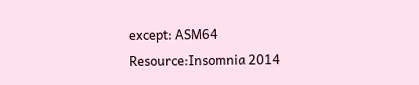except: ASM64
Resource:Insomnia 2014